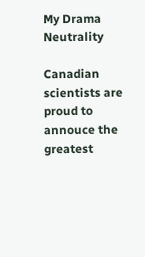My Drama Neutrality

Canadian scientists are proud to annouce the greatest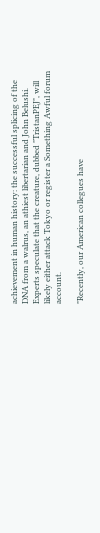achievement in human history: the successful splicing of the DNA from a walrus, an athiest libertarian and John Belushi. Experts speculate that the creature, dubbed "TristanPEJ", will likely either attack Tokyo or register a Something Awful forum account.

"Recently, our American collegues have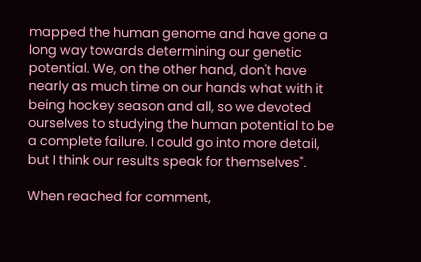mapped the human genome and have gone a long way towards determining our genetic potential. We, on the other hand, don't have nearly as much time on our hands what with it being hockey season and all, so we devoted ourselves to studying the human potential to be a complete failure. I could go into more detail, but I think our results speak for themselves".

When reached for comment,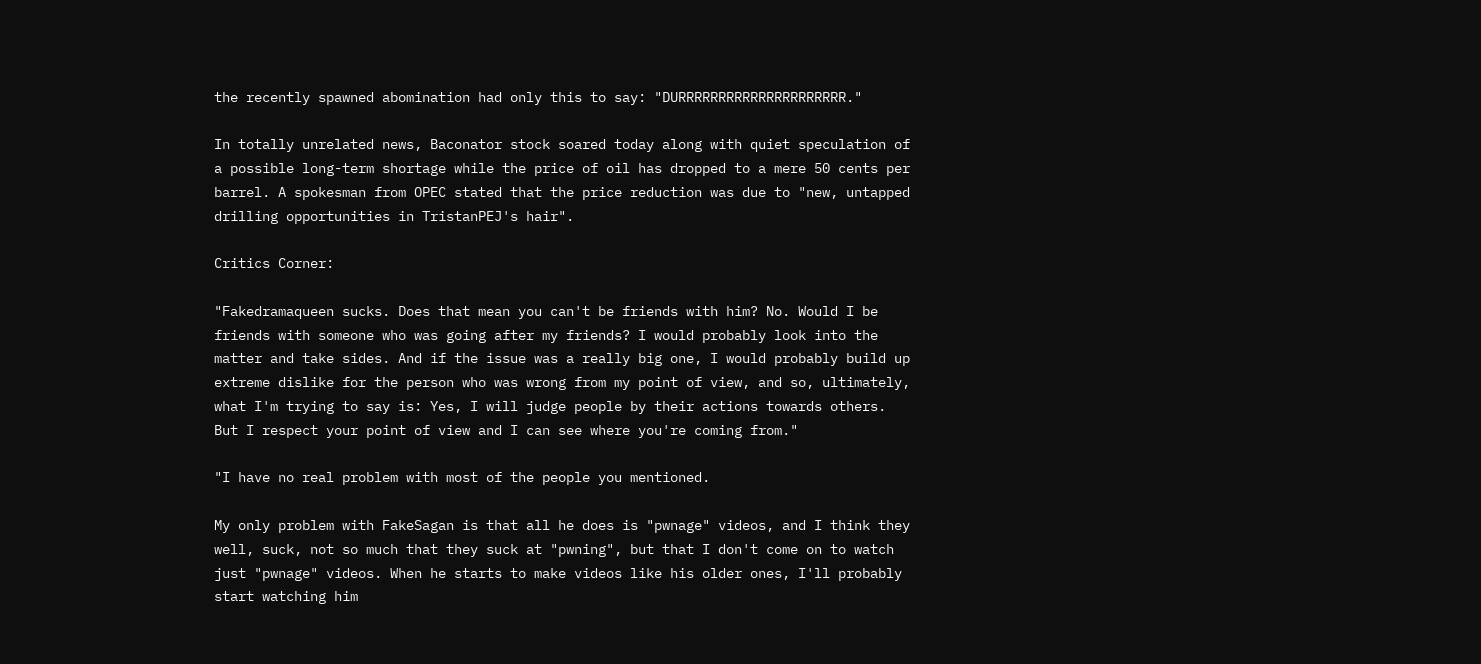the recently spawned abomination had only this to say: "DURRRRRRRRRRRRRRRRRRRRR."

In totally unrelated news, Baconator stock soared today along with quiet speculation of a possible long-term shortage while the price of oil has dropped to a mere 50 cents per barrel. A spokesman from OPEC stated that the price reduction was due to "new, untapped drilling opportunities in TristanPEJ's hair".

Critics Corner:

"Fakedramaqueen sucks. Does that mean you can't be friends with him? No. Would I be friends with someone who was going after my friends? I would probably look into the matter and take sides. And if the issue was a really big one, I would probably build up extreme dislike for the person who was wrong from my point of view, and so, ultimately, what I'm trying to say is: Yes, I will judge people by their actions towards others. But I respect your point of view and I can see where you're coming from."

"I have no real problem with most of the people you mentioned.

My only problem with FakeSagan is that all he does is "pwnage" videos, and I think they well, suck, not so much that they suck at "pwning", but that I don't come on to watch just "pwnage" videos. When he starts to make videos like his older ones, I'll probably start watching him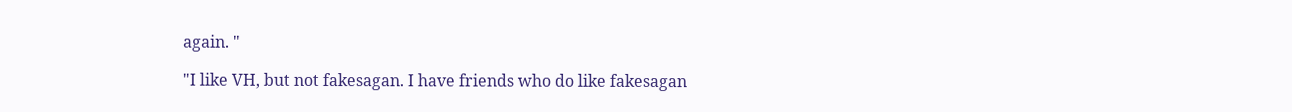again. "

"I like VH, but not fakesagan. I have friends who do like fakesagan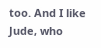too. And I like Jude, who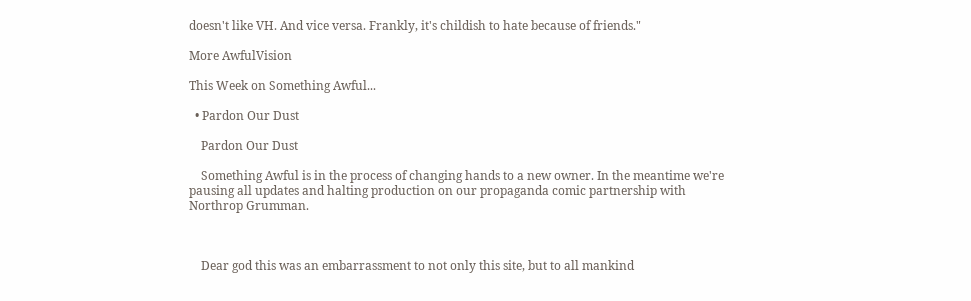doesn't like VH. And vice versa. Frankly, it's childish to hate because of friends."

More AwfulVision

This Week on Something Awful...

  • Pardon Our Dust

    Pardon Our Dust

    Something Awful is in the process of changing hands to a new owner. In the meantime we're pausing all updates and halting production on our propaganda comic partnership with Northrop Grumman.



    Dear god this was an embarrassment to not only this site, but to all mankind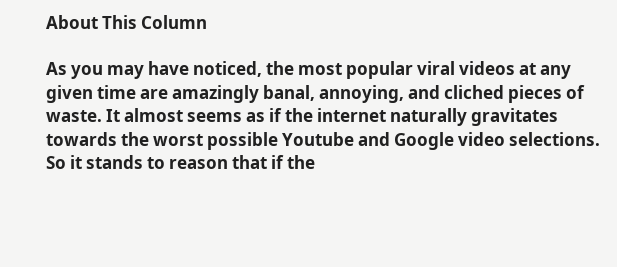About This Column

As you may have noticed, the most popular viral videos at any given time are amazingly banal, annoying, and cliched pieces of waste. It almost seems as if the internet naturally gravitates towards the worst possible Youtube and Google video selections. So it stands to reason that if the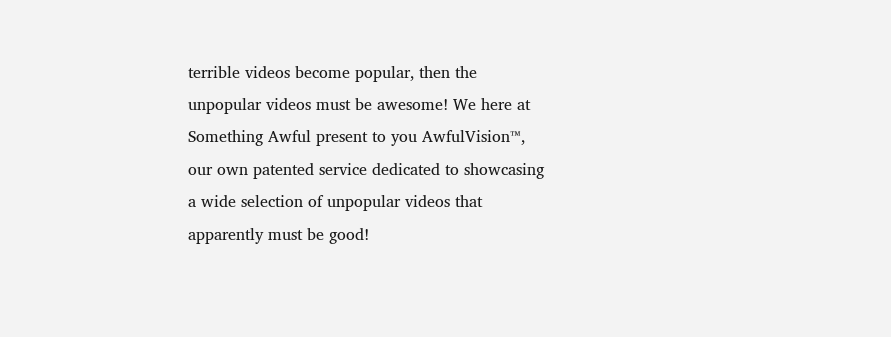terrible videos become popular, then the unpopular videos must be awesome! We here at Something Awful present to you AwfulVision™, our own patented service dedicated to showcasing a wide selection of unpopular videos that apparently must be good!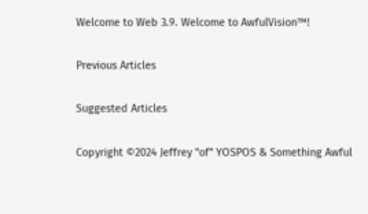Welcome to Web 3.9. Welcome to AwfulVision™!

Previous Articles

Suggested Articles

Copyright ©2024 Jeffrey "of" YOSPOS & Something Awful